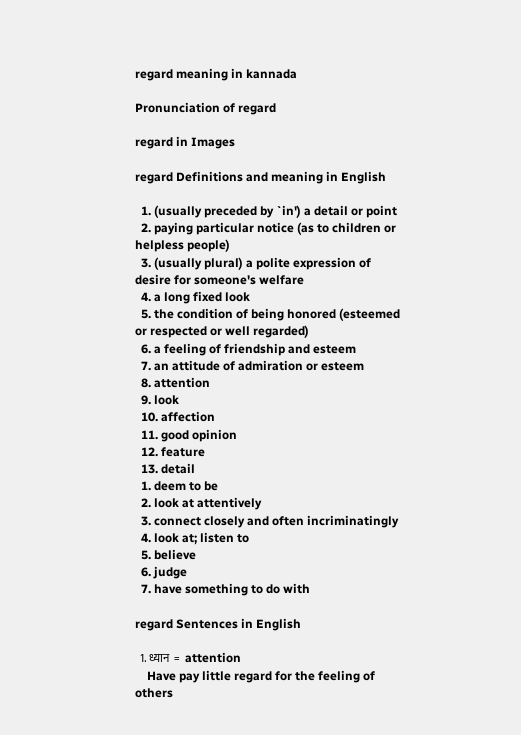regard meaning in kannada

Pronunciation of regard

regard in Images

regard Definitions and meaning in English

  1. (usually preceded by `in') a detail or point
  2. paying particular notice (as to children or helpless people)
  3. (usually plural) a polite expression of desire for someone's welfare
  4. a long fixed look
  5. the condition of being honored (esteemed or respected or well regarded)
  6. a feeling of friendship and esteem
  7. an attitude of admiration or esteem
  8. attention
  9. look
  10. affection
  11. good opinion
  12. feature
  13. detail
  1. deem to be
  2. look at attentively
  3. connect closely and often incriminatingly
  4. look at; listen to
  5. believe
  6. judge
  7. have something to do with

regard Sentences in English

  1. ध्यान  =  attention
    Have pay little regard for the feeling of others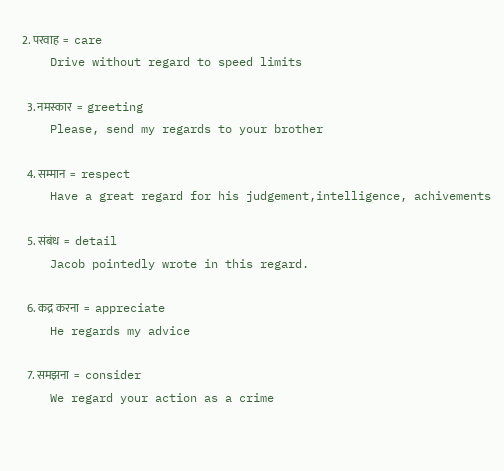2. परवाह  =  care
    Drive without regard to speed limits

  3. नमस्कार  =  greeting
    Please, send my regards to your brother

  4. सम्मान  =  respect
    Have a great regard for his judgement,intelligence, achivements

  5. संबंध  =  detail
    Jacob pointedly wrote in this regard.

  6. कद्र करना  =  appreciate
    He regards my advice

  7. समझना  =  consider
    We regard your action as a crime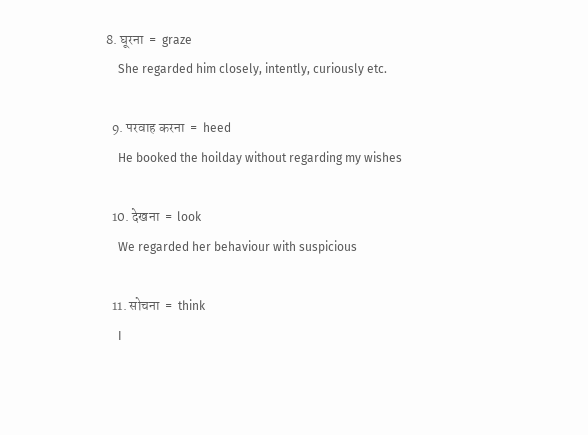8. घूरना  =  graze
    She regarded him closely, intently, curiously etc.

  9. परवाह करना  =  heed
    He booked the hoilday without regarding my wishes

  10. देखना  =  look
    We regarded her behaviour with suspicious

  11. सोचना  =  think
    I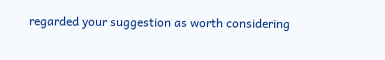regarded your suggestion as worth considering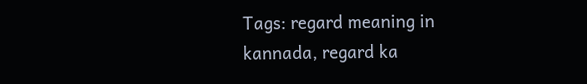Tags: regard meaning in kannada, regard ka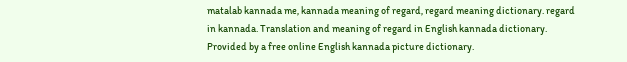matalab kannada me, kannada meaning of regard, regard meaning dictionary. regard in kannada. Translation and meaning of regard in English kannada dictionary. Provided by a free online English kannada picture dictionary.